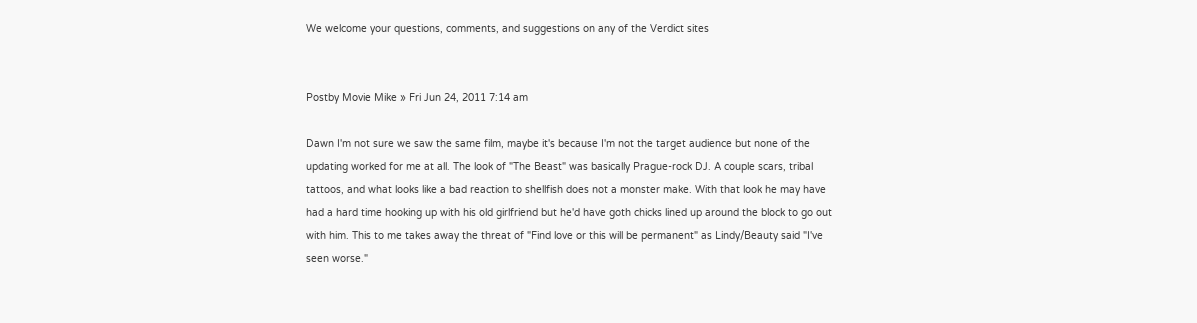We welcome your questions, comments, and suggestions on any of the Verdict sites


Postby Movie Mike » Fri Jun 24, 2011 7:14 am

Dawn I'm not sure we saw the same film, maybe it's because I'm not the target audience but none of the updating worked for me at all. The look of "The Beast" was basically Prague-rock DJ. A couple scars, tribal tattoos, and what looks like a bad reaction to shellfish does not a monster make. With that look he may have had a hard time hooking up with his old girlfriend but he'd have goth chicks lined up around the block to go out with him. This to me takes away the threat of "Find love or this will be permanent" as Lindy/Beauty said "I've seen worse."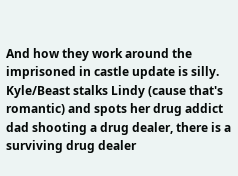And how they work around the imprisoned in castle update is silly. Kyle/Beast stalks Lindy (cause that's romantic) and spots her drug addict dad shooting a drug dealer, there is a surviving drug dealer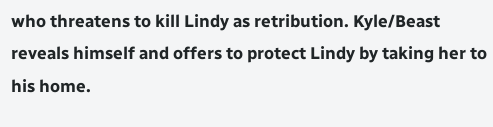who threatens to kill Lindy as retribution. Kyle/Beast reveals himself and offers to protect Lindy by taking her to his home.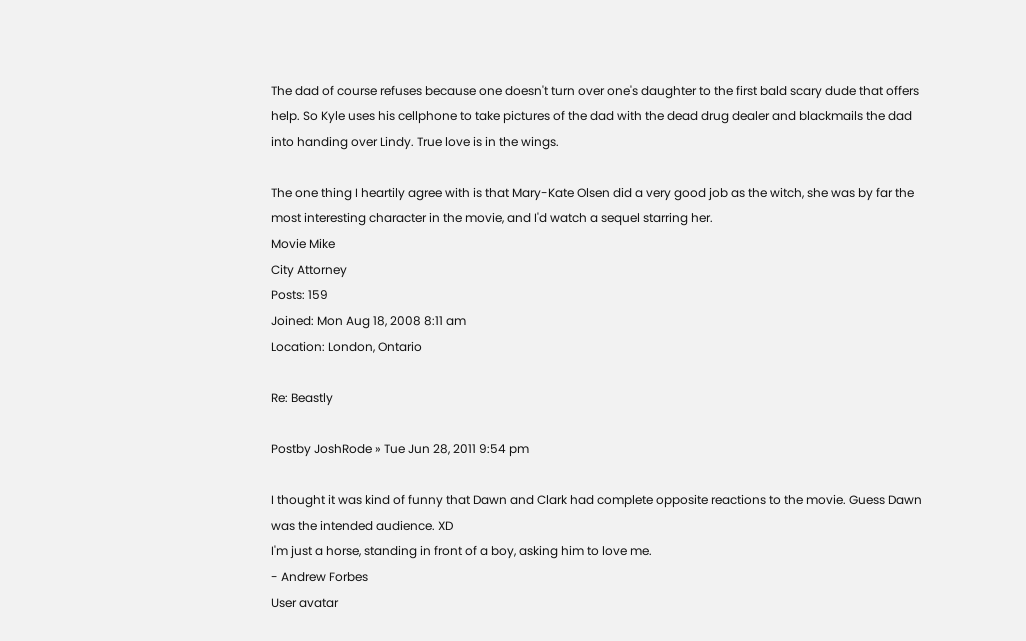The dad of course refuses because one doesn't turn over one's daughter to the first bald scary dude that offers help. So Kyle uses his cellphone to take pictures of the dad with the dead drug dealer and blackmails the dad into handing over Lindy. True love is in the wings.

The one thing I heartily agree with is that Mary-Kate Olsen did a very good job as the witch, she was by far the most interesting character in the movie, and I'd watch a sequel starring her.
Movie Mike
City Attorney
Posts: 159
Joined: Mon Aug 18, 2008 8:11 am
Location: London, Ontario

Re: Beastly

Postby JoshRode » Tue Jun 28, 2011 9:54 pm

I thought it was kind of funny that Dawn and Clark had complete opposite reactions to the movie. Guess Dawn was the intended audience. XD
I'm just a horse, standing in front of a boy, asking him to love me.
- Andrew Forbes
User avatar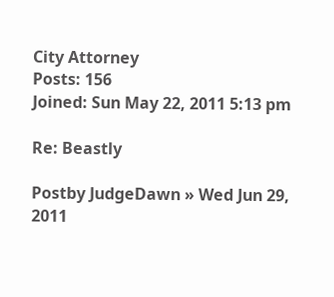City Attorney
Posts: 156
Joined: Sun May 22, 2011 5:13 pm

Re: Beastly

Postby JudgeDawn » Wed Jun 29, 2011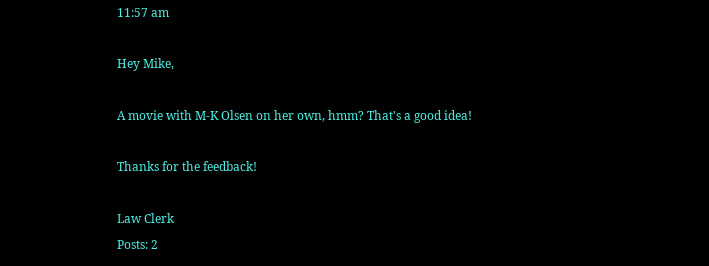11:57 am

Hey Mike,

A movie with M-K Olsen on her own, hmm? That's a good idea!

Thanks for the feedback!

Law Clerk
Posts: 2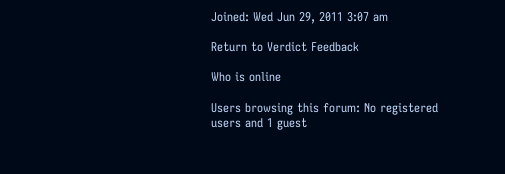Joined: Wed Jun 29, 2011 3:07 am

Return to Verdict Feedback

Who is online

Users browsing this forum: No registered users and 1 guest